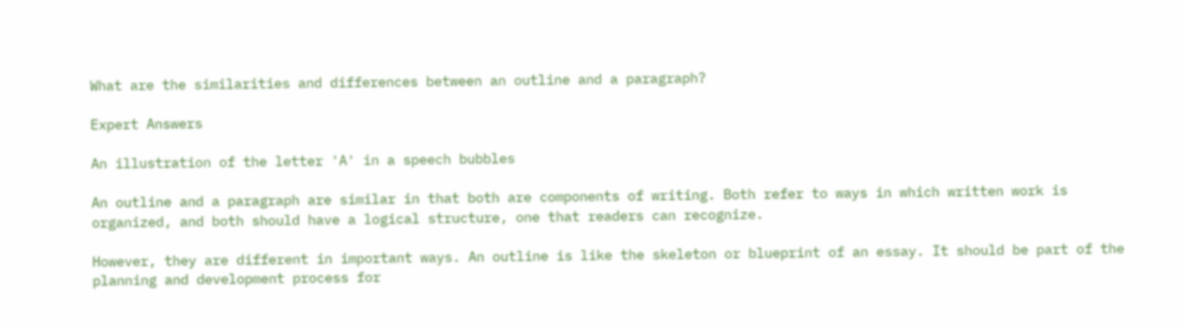What are the similarities and differences between an outline and a paragraph?

Expert Answers

An illustration of the letter 'A' in a speech bubbles

An outline and a paragraph are similar in that both are components of writing. Both refer to ways in which written work is organized, and both should have a logical structure, one that readers can recognize.

However, they are different in important ways. An outline is like the skeleton or blueprint of an essay. It should be part of the planning and development process for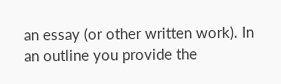an essay (or other written work). In an outline you provide the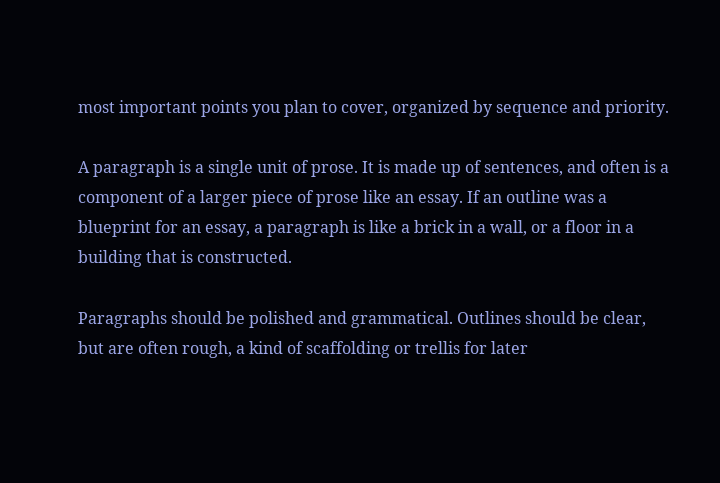most important points you plan to cover, organized by sequence and priority.

A paragraph is a single unit of prose. It is made up of sentences, and often is a component of a larger piece of prose like an essay. If an outline was a blueprint for an essay, a paragraph is like a brick in a wall, or a floor in a building that is constructed.

Paragraphs should be polished and grammatical. Outlines should be clear, but are often rough, a kind of scaffolding or trellis for later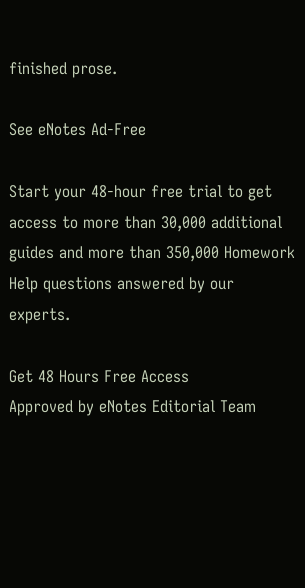finished prose.

See eNotes Ad-Free

Start your 48-hour free trial to get access to more than 30,000 additional guides and more than 350,000 Homework Help questions answered by our experts.

Get 48 Hours Free Access
Approved by eNotes Editorial Team